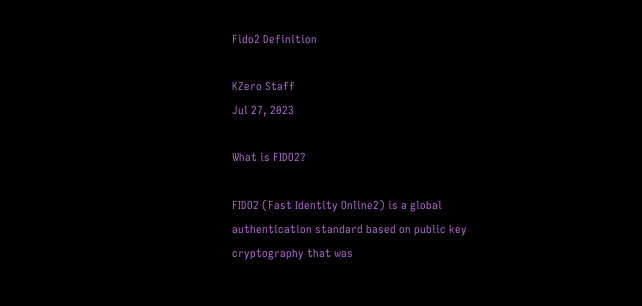Fido2 Definition

KZero Staff
Jul 27, 2023

What is FIDO2?

FIDO2 (Fast Identity Online2) is a global authentication standard based on public key cryptography that was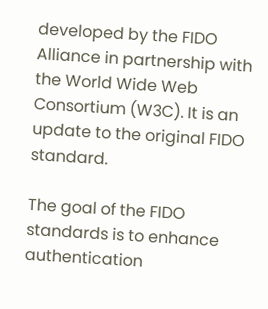developed by the FIDO Alliance in partnership with the World Wide Web Consortium (W3C). It is an update to the original FIDO standard.

The goal of the FIDO standards is to enhance authentication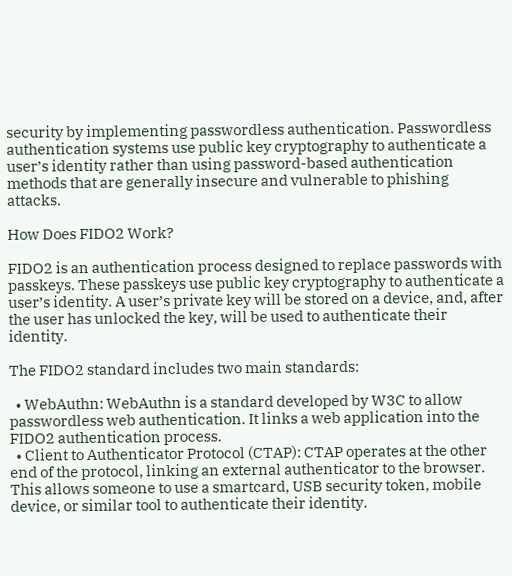security by implementing passwordless authentication. Passwordless authentication systems use public key cryptography to authenticate a user’s identity rather than using password-based authentication methods that are generally insecure and vulnerable to phishing attacks.

How Does FIDO2 Work?

FIDO2 is an authentication process designed to replace passwords with passkeys. These passkeys use public key cryptography to authenticate a user’s identity. A user’s private key will be stored on a device, and, after the user has unlocked the key, will be used to authenticate their identity.

The FIDO2 standard includes two main standards:

  • WebAuthn: WebAuthn is a standard developed by W3C to allow passwordless web authentication. It links a web application into the FIDO2 authentication process.
  • Client to Authenticator Protocol (CTAP): CTAP operates at the other end of the protocol, linking an external authenticator to the browser. This allows someone to use a smartcard, USB security token, mobile device, or similar tool to authenticate their identity.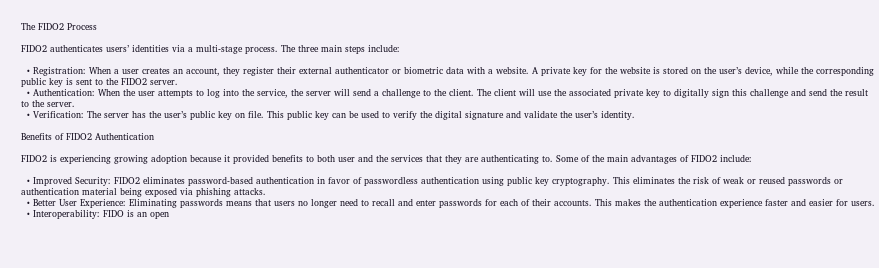The FIDO2 Process

FIDO2 authenticates users’ identities via a multi-stage process. The three main steps include:

  • Registration: When a user creates an account, they register their external authenticator or biometric data with a website. A private key for the website is stored on the user’s device, while the corresponding public key is sent to the FIDO2 server.
  • Authentication: When the user attempts to log into the service, the server will send a challenge to the client. The client will use the associated private key to digitally sign this challenge and send the result to the server.
  • Verification: The server has the user’s public key on file. This public key can be used to verify the digital signature and validate the user’s identity.

Benefits of FIDO2 Authentication

FIDO2 is experiencing growing adoption because it provided benefits to both user and the services that they are authenticating to. Some of the main advantages of FIDO2 include:

  • Improved Security: FIDO2 eliminates password-based authentication in favor of passwordless authentication using public key cryptography. This eliminates the risk of weak or reused passwords or authentication material being exposed via phishing attacks.
  • Better User Experience: Eliminating passwords means that users no longer need to recall and enter passwords for each of their accounts. This makes the authentication experience faster and easier for users.
  • Interoperability: FIDO is an open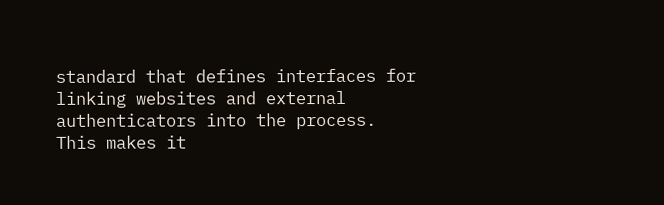standard that defines interfaces for linking websites and external authenticators into the process. This makes it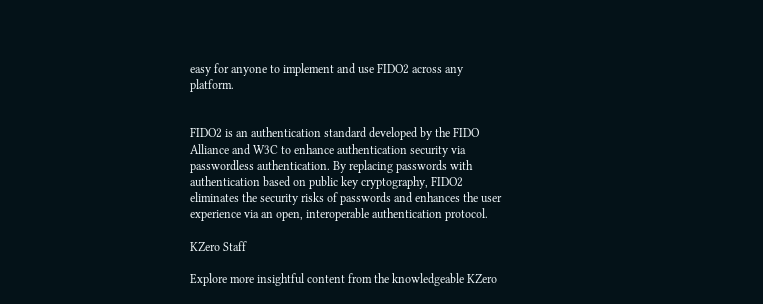easy for anyone to implement and use FIDO2 across any platform.


FIDO2 is an authentication standard developed by the FIDO Alliance and W3C to enhance authentication security via passwordless authentication. By replacing passwords with authentication based on public key cryptography, FIDO2 eliminates the security risks of passwords and enhances the user experience via an open, interoperable authentication protocol.

KZero Staff

Explore more insightful content from the knowledgeable KZero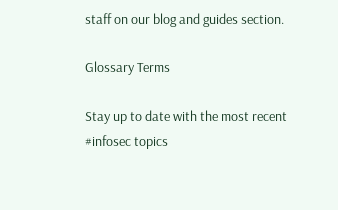staff on our blog and guides section.

Glossary Terms

Stay up to date with the most recent #infosec topics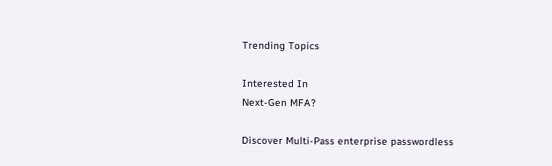Trending Topics

Interested In
Next-Gen MFA?

Discover Multi-Pass enterprise passwordless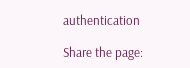authentication

Share the page: